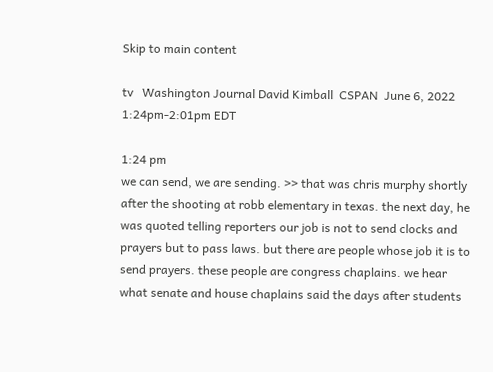Skip to main content

tv   Washington Journal David Kimball  CSPAN  June 6, 2022 1:24pm-2:01pm EDT

1:24 pm
we can send, we are sending. >> that was chris murphy shortly after the shooting at robb elementary in texas. the next day, he was quoted telling reporters our job is not to send clocks and prayers but to pass laws. but there are people whose job it is to send prayers. these people are congress chaplains. we hear what senate and house chaplains said the days after students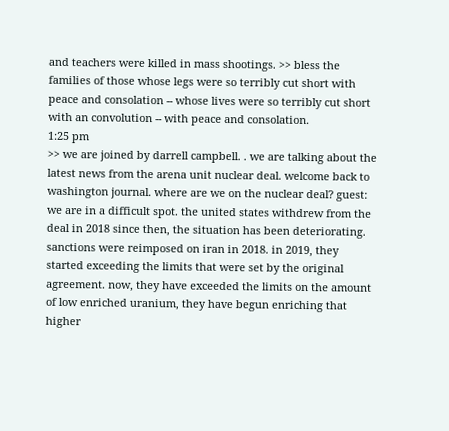and teachers were killed in mass shootings. >> bless the families of those whose legs were so terribly cut short with peace and consolation -- whose lives were so terribly cut short with an convolution -- with peace and consolation.
1:25 pm
>> we are joined by darrell campbell. . we are talking about the latest news from the arena unit nuclear deal. welcome back to washington journal. where are we on the nuclear deal? guest: we are in a difficult spot. the united states withdrew from the deal in 2018 since then, the situation has been deteriorating. sanctions were reimposed on iran in 2018. in 2019, they started exceeding the limits that were set by the original agreement. now, they have exceeded the limits on the amount of low enriched uranium, they have begun enriching that higher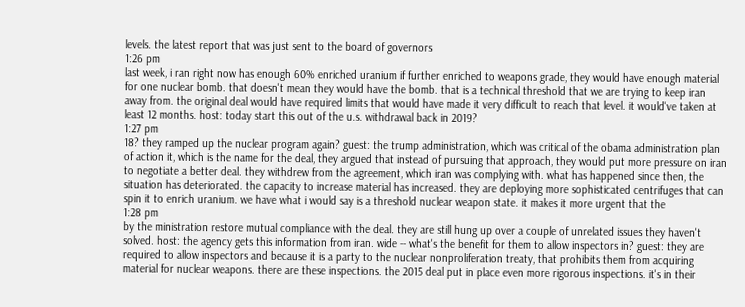levels. the latest report that was just sent to the board of governors
1:26 pm
last week, i ran right now has enough 60% enriched uranium if further enriched to weapons grade, they would have enough material for one nuclear bomb. that doesn't mean they would have the bomb. that is a technical threshold that we are trying to keep iran away from. the original deal would have required limits that would have made it very difficult to reach that level. it would've taken at least 12 months. host: today start this out of the u.s. withdrawal back in 2019?
1:27 pm
18? they ramped up the nuclear program again? guest: the trump administration, which was critical of the obama administration plan of action it, which is the name for the deal, they argued that instead of pursuing that approach, they would put more pressure on iran to negotiate a better deal. they withdrew from the agreement, which iran was complying with. what has happened since then, the situation has deteriorated. the capacity to increase material has increased. they are deploying more sophisticated centrifuges that can spin it to enrich uranium. we have what i would say is a threshold nuclear weapon state. it makes it more urgent that the
1:28 pm
by the ministration restore mutual compliance with the deal. they are still hung up over a couple of unrelated issues they haven't solved. host: the agency gets this information from iran. wide -- what's the benefit for them to allow inspectors in? guest: they are required to allow inspectors and because it is a party to the nuclear nonproliferation treaty, that prohibits them from acquiring material for nuclear weapons. there are these inspections. the 2015 deal put in place even more rigorous inspections. it's in their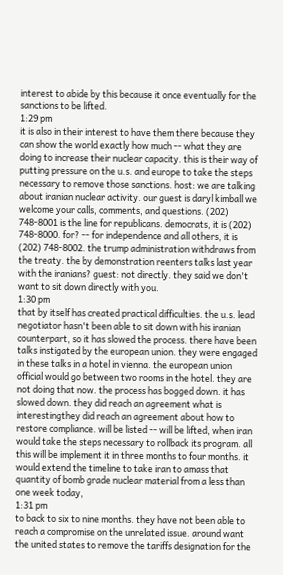interest to abide by this because it once eventually for the sanctions to be lifted.
1:29 pm
it is also in their interest to have them there because they can show the world exactly how much -- what they are doing to increase their nuclear capacity. this is their way of putting pressure on the u.s. and europe to take the steps necessary to remove those sanctions. host: we are talking about iranian nuclear activity. our guest is daryl kimball we welcome your calls, comments, and questions. (202) 748-8001 is the line for republicans. democrats, it is (202) 748-8000. for? -- for independence and all others, it is (202) 748-8002. the trump administration withdraws from the treaty. the by demonstration reenters talks last year with the iranians? guest: not directly. they said we don't want to sit down directly with you.
1:30 pm
that by itself has created practical difficulties. the u.s. lead negotiator hasn't been able to sit down with his iranian counterpart, so it has slowed the process. there have been talks instigated by the european union. they were engaged in these talks in a hotel in vienna. the european union official would go between two rooms in the hotel. they are not doing that now. the process has bogged down. it has slowed down. they did reach an agreement what is interestingthey did reach an agreement about how to restore compliance. will be listed -- will be lifted, when iran would take the steps necessary to rollback its program. all this will be implement it in three months to four months. it would extend the timeline to take iran to amass that quantity of bomb grade nuclear material from a less than one week today,
1:31 pm
to back to six to nine months. they have not been able to reach a compromise on the unrelated issue. around want the united states to remove the tariffs designation for the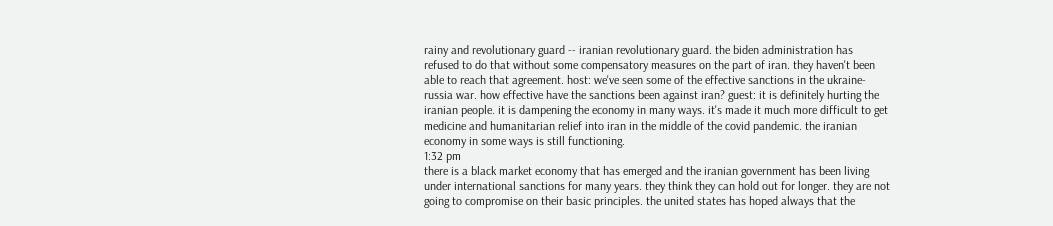rainy and revolutionary guard -- iranian revolutionary guard. the biden administration has refused to do that without some compensatory measures on the part of iran. they haven't been able to reach that agreement. host: we've seen some of the effective sanctions in the ukraine-russia war. how effective have the sanctions been against iran? guest: it is definitely hurting the iranian people. it is dampening the economy in many ways. it's made it much more difficult to get medicine and humanitarian relief into iran in the middle of the covid pandemic. the iranian economy in some ways is still functioning.
1:32 pm
there is a black market economy that has emerged and the iranian government has been living under international sanctions for many years. they think they can hold out for longer. they are not going to compromise on their basic principles. the united states has hoped always that the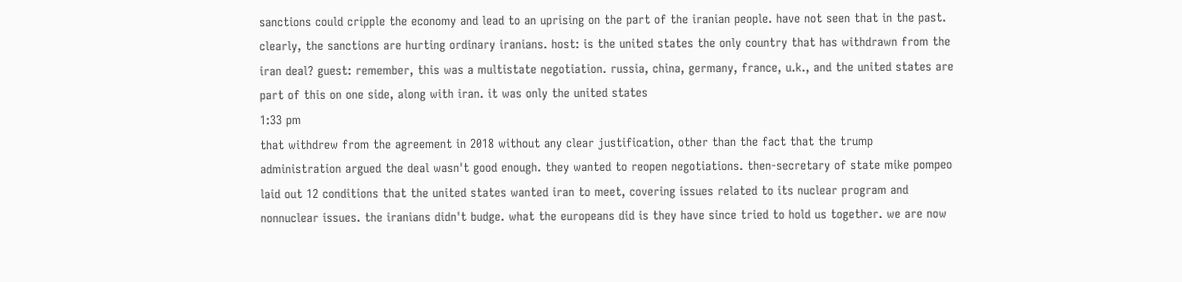sanctions could cripple the economy and lead to an uprising on the part of the iranian people. have not seen that in the past. clearly, the sanctions are hurting ordinary iranians. host: is the united states the only country that has withdrawn from the iran deal? guest: remember, this was a multistate negotiation. russia, china, germany, france, u.k., and the united states are part of this on one side, along with iran. it was only the united states
1:33 pm
that withdrew from the agreement in 2018 without any clear justification, other than the fact that the trump administration argued the deal wasn't good enough. they wanted to reopen negotiations. then-secretary of state mike pompeo laid out 12 conditions that the united states wanted iran to meet, covering issues related to its nuclear program and nonnuclear issues. the iranians didn't budge. what the europeans did is they have since tried to hold us together. we are now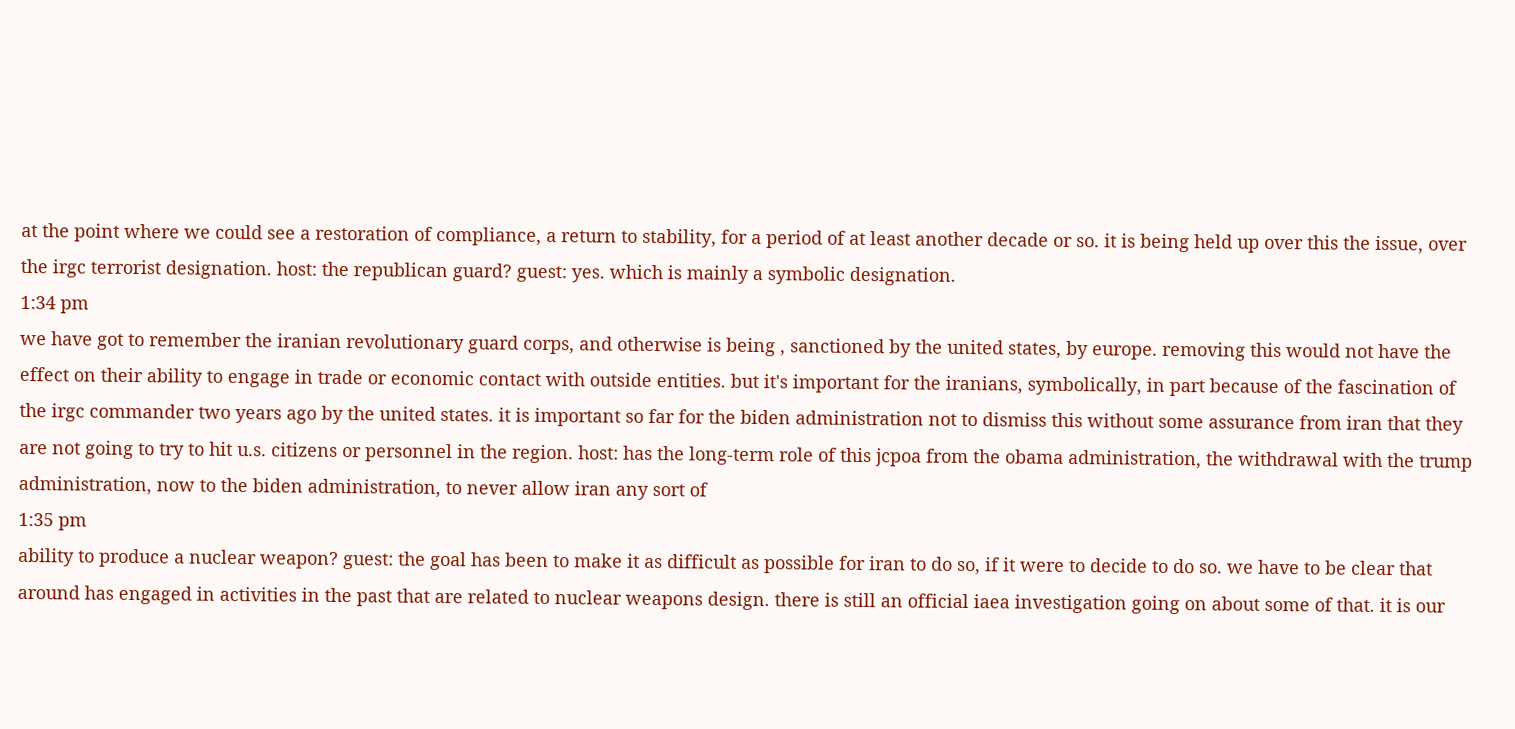at the point where we could see a restoration of compliance, a return to stability, for a period of at least another decade or so. it is being held up over this the issue, over the irgc terrorist designation. host: the republican guard? guest: yes. which is mainly a symbolic designation.
1:34 pm
we have got to remember the iranian revolutionary guard corps, and otherwise is being , sanctioned by the united states, by europe. removing this would not have the effect on their ability to engage in trade or economic contact with outside entities. but it's important for the iranians, symbolically, in part because of the fascination of the irgc commander two years ago by the united states. it is important so far for the biden administration not to dismiss this without some assurance from iran that they are not going to try to hit u.s. citizens or personnel in the region. host: has the long-term role of this jcpoa from the obama administration, the withdrawal with the trump administration, now to the biden administration, to never allow iran any sort of
1:35 pm
ability to produce a nuclear weapon? guest: the goal has been to make it as difficult as possible for iran to do so, if it were to decide to do so. we have to be clear that around has engaged in activities in the past that are related to nuclear weapons design. there is still an official iaea investigation going on about some of that. it is our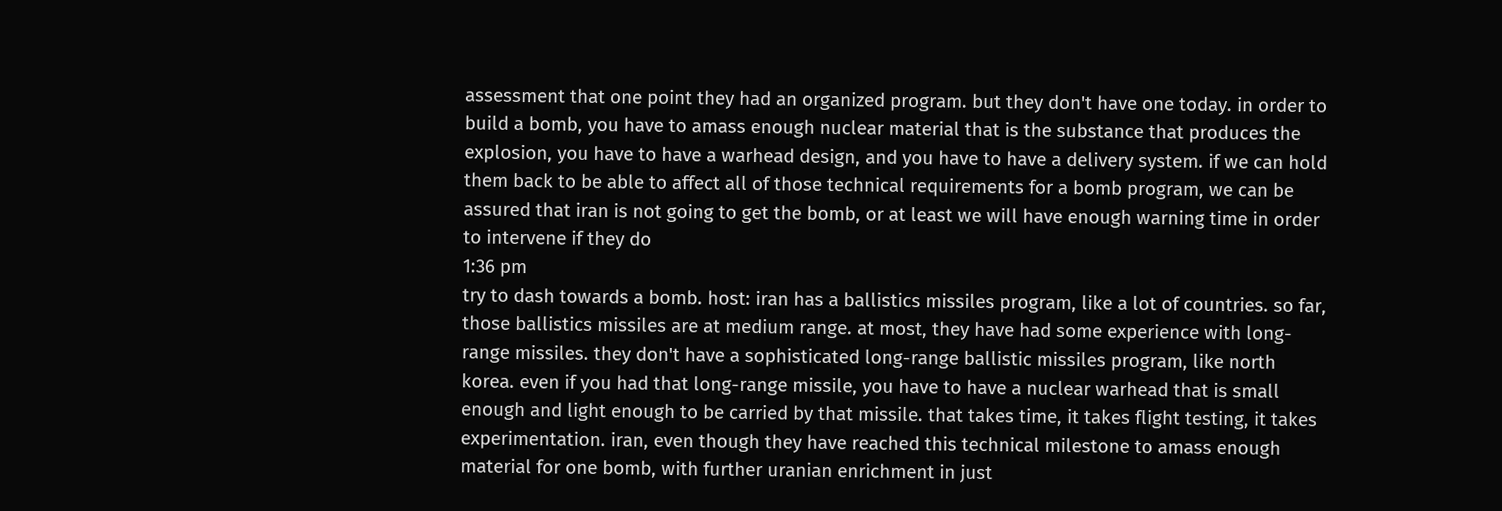assessment that one point they had an organized program. but they don't have one today. in order to build a bomb, you have to amass enough nuclear material that is the substance that produces the explosion, you have to have a warhead design, and you have to have a delivery system. if we can hold them back to be able to affect all of those technical requirements for a bomb program, we can be assured that iran is not going to get the bomb, or at least we will have enough warning time in order to intervene if they do
1:36 pm
try to dash towards a bomb. host: iran has a ballistics missiles program, like a lot of countries. so far, those ballistics missiles are at medium range. at most, they have had some experience with long-range missiles. they don't have a sophisticated long-range ballistic missiles program, like north korea. even if you had that long-range missile, you have to have a nuclear warhead that is small enough and light enough to be carried by that missile. that takes time, it takes flight testing, it takes experimentation. iran, even though they have reached this technical milestone to amass enough material for one bomb, with further uranian enrichment in just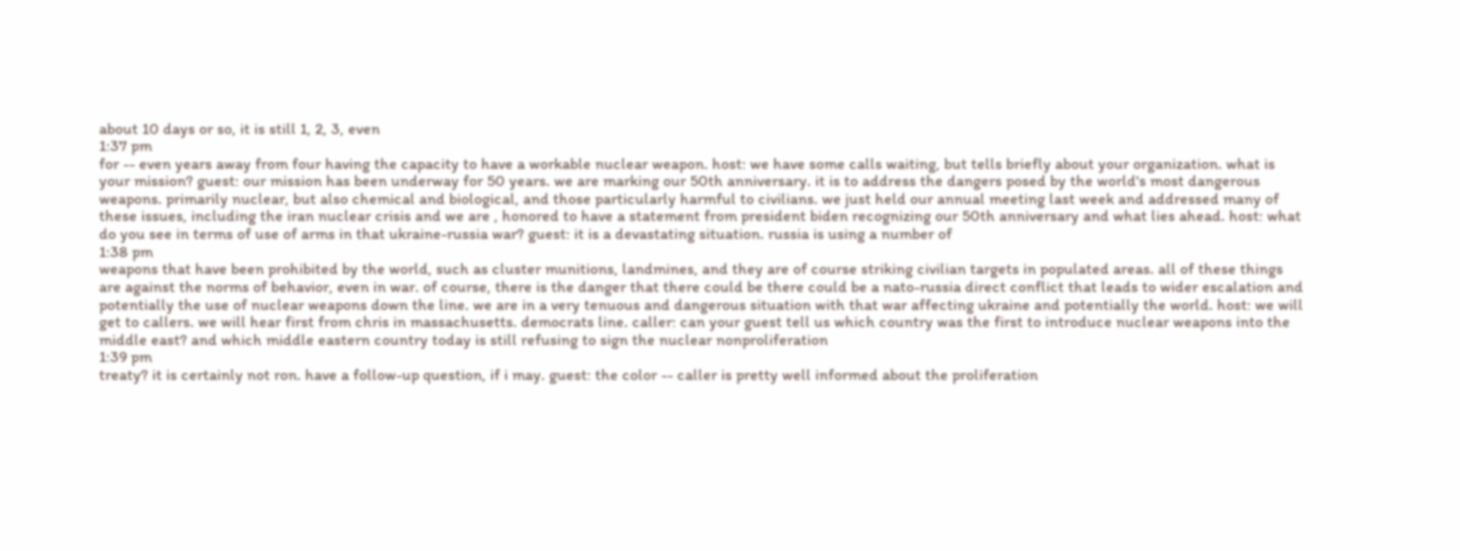about 10 days or so, it is still 1, 2, 3, even
1:37 pm
for -- even years away from four having the capacity to have a workable nuclear weapon. host: we have some calls waiting, but tells briefly about your organization. what is your mission? guest: our mission has been underway for 50 years. we are marking our 50th anniversary. it is to address the dangers posed by the world's most dangerous weapons. primarily nuclear, but also chemical and biological, and those particularly harmful to civilians. we just held our annual meeting last week and addressed many of these issues, including the iran nuclear crisis and we are , honored to have a statement from president biden recognizing our 50th anniversary and what lies ahead. host: what do you see in terms of use of arms in that ukraine-russia war? guest: it is a devastating situation. russia is using a number of
1:38 pm
weapons that have been prohibited by the world, such as cluster munitions, landmines, and they are of course striking civilian targets in populated areas. all of these things are against the norms of behavior, even in war. of course, there is the danger that there could be there could be a nato-russia direct conflict that leads to wider escalation and potentially the use of nuclear weapons down the line. we are in a very tenuous and dangerous situation with that war affecting ukraine and potentially the world. host: we will get to callers. we will hear first from chris in massachusetts. democrats line. caller: can your guest tell us which country was the first to introduce nuclear weapons into the middle east? and which middle eastern country today is still refusing to sign the nuclear nonproliferation
1:39 pm
treaty? it is certainly not ron. have a follow-up question, if i may. guest: the color -- caller is pretty well informed about the proliferation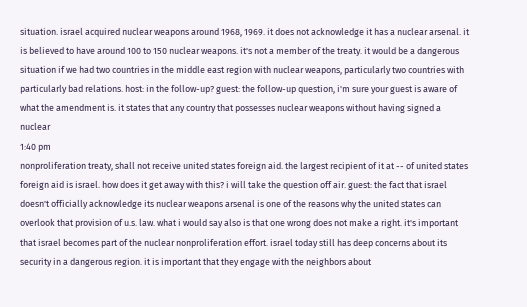situation. israel acquired nuclear weapons around 1968, 1969. it does not acknowledge it has a nuclear arsenal. it is believed to have around 100 to 150 nuclear weapons. it's not a member of the treaty. it would be a dangerous situation if we had two countries in the middle east region with nuclear weapons, particularly two countries with particularly bad relations. host: in the follow-up? guest: the follow-up question, i'm sure your guest is aware of what the amendment is. it states that any country that possesses nuclear weapons without having signed a nuclear
1:40 pm
nonproliferation treaty, shall not receive united states foreign aid. the largest recipient of it at -- of united states foreign aid is israel. how does it get away with this? i will take the question off air. guest: the fact that israel doesn't officially acknowledge its nuclear weapons arsenal is one of the reasons why the united states can overlook that provision of u.s. law. what i would say also is that one wrong does not make a right. it's important that israel becomes part of the nuclear nonproliferation effort. israel today still has deep concerns about its security in a dangerous region. it is important that they engage with the neighbors about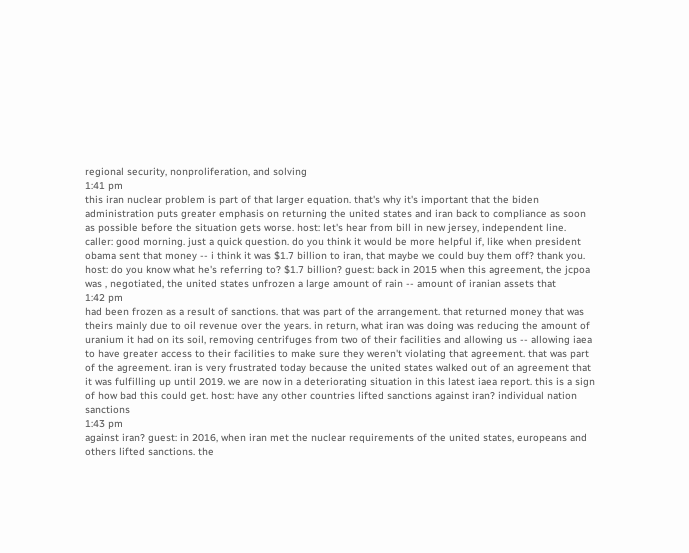regional security, nonproliferation, and solving
1:41 pm
this iran nuclear problem is part of that larger equation. that's why it's important that the biden administration puts greater emphasis on returning the united states and iran back to compliance as soon as possible before the situation gets worse. host: let's hear from bill in new jersey, independent line. caller: good morning. just a quick question. do you think it would be more helpful if, like when president obama sent that money -- i think it was $1.7 billion to iran, that maybe we could buy them off? thank you. host: do you know what he's referring to? $1.7 billion? guest: back in 2015 when this agreement, the jcpoa was , negotiated, the united states unfrozen a large amount of rain -- amount of iranian assets that
1:42 pm
had been frozen as a result of sanctions. that was part of the arrangement. that returned money that was theirs mainly due to oil revenue over the years. in return, what iran was doing was reducing the amount of uranium it had on its soil, removing centrifuges from two of their facilities and allowing us -- allowing iaea to have greater access to their facilities to make sure they weren't violating that agreement. that was part of the agreement. iran is very frustrated today because the united states walked out of an agreement that it was fulfilling up until 2019. we are now in a deteriorating situation in this latest iaea report. this is a sign of how bad this could get. host: have any other countries lifted sanctions against iran? individual nation sanctions
1:43 pm
against iran? guest: in 2016, when iran met the nuclear requirements of the united states, europeans and others lifted sanctions. the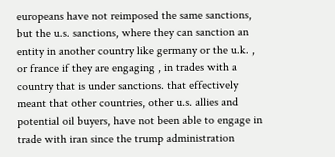europeans have not reimposed the same sanctions, but the u.s. sanctions, where they can sanction an entity in another country like germany or the u.k. , or france if they are engaging , in trades with a country that is under sanctions. that effectively meant that other countries, other u.s. allies and potential oil buyers, have not been able to engage in trade with iran since the trump administration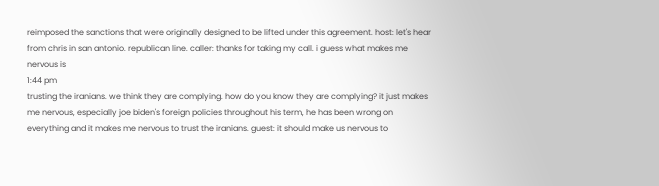reimposed the sanctions that were originally designed to be lifted under this agreement. host: let's hear from chris in san antonio. republican line. caller: thanks for taking my call. i guess what makes me nervous is
1:44 pm
trusting the iranians. we think they are complying. how do you know they are complying? it just makes me nervous, especially joe biden's foreign policies throughout his term, he has been wrong on everything and it makes me nervous to trust the iranians. guest: it should make us nervous to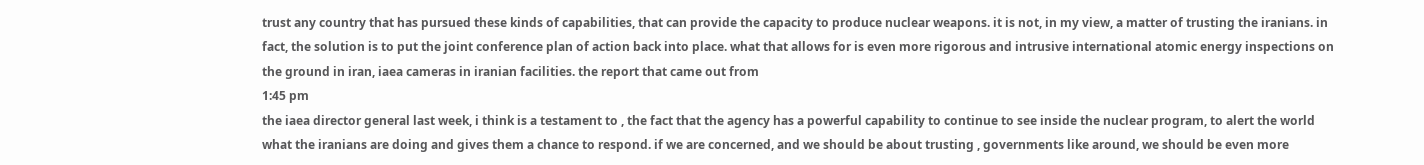trust any country that has pursued these kinds of capabilities, that can provide the capacity to produce nuclear weapons. it is not, in my view, a matter of trusting the iranians. in fact, the solution is to put the joint conference plan of action back into place. what that allows for is even more rigorous and intrusive international atomic energy inspections on the ground in iran, iaea cameras in iranian facilities. the report that came out from
1:45 pm
the iaea director general last week, i think is a testament to , the fact that the agency has a powerful capability to continue to see inside the nuclear program, to alert the world what the iranians are doing and gives them a chance to respond. if we are concerned, and we should be about trusting , governments like around, we should be even more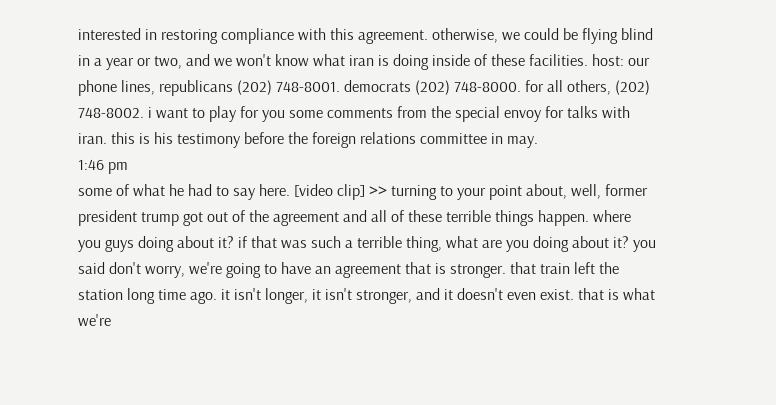interested in restoring compliance with this agreement. otherwise, we could be flying blind in a year or two, and we won't know what iran is doing inside of these facilities. host: our phone lines, republicans (202) 748-8001. democrats (202) 748-8000. for all others, (202) 748-8002. i want to play for you some comments from the special envoy for talks with iran. this is his testimony before the foreign relations committee in may.
1:46 pm
some of what he had to say here. [video clip] >> turning to your point about, well, former president trump got out of the agreement and all of these terrible things happen. where you guys doing about it? if that was such a terrible thing, what are you doing about it? you said don't worry, we're going to have an agreement that is stronger. that train left the station long time ago. it isn't longer, it isn't stronger, and it doesn't even exist. that is what we're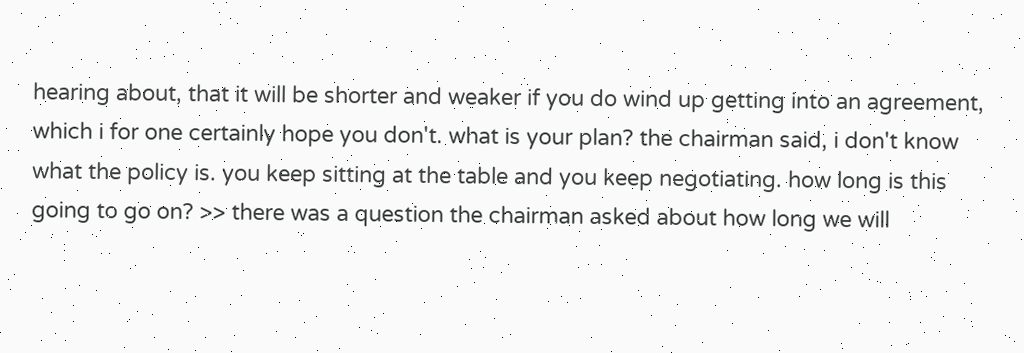hearing about, that it will be shorter and weaker if you do wind up getting into an agreement, which i for one certainly hope you don't. what is your plan? the chairman said, i don't know what the policy is. you keep sitting at the table and you keep negotiating. how long is this going to go on? >> there was a question the chairman asked about how long we will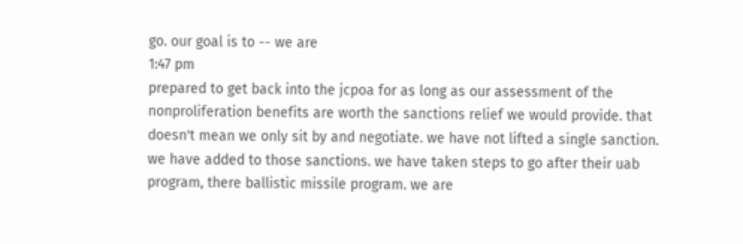go. our goal is to -- we are
1:47 pm
prepared to get back into the jcpoa for as long as our assessment of the nonproliferation benefits are worth the sanctions relief we would provide. that doesn't mean we only sit by and negotiate. we have not lifted a single sanction. we have added to those sanctions. we have taken steps to go after their uab program, there ballistic missile program. we are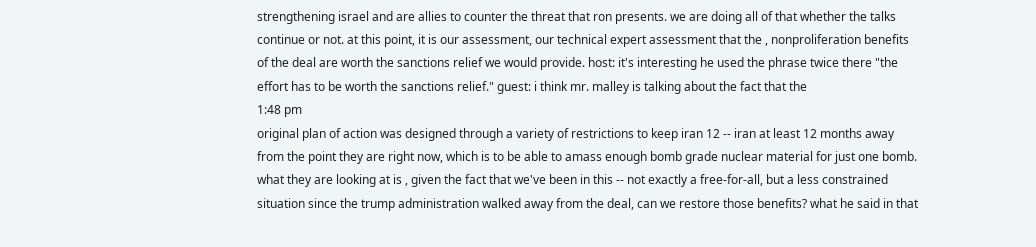strengthening israel and are allies to counter the threat that ron presents. we are doing all of that whether the talks continue or not. at this point, it is our assessment, our technical expert assessment that the , nonproliferation benefits of the deal are worth the sanctions relief we would provide. host: it's interesting he used the phrase twice there "the effort has to be worth the sanctions relief." guest: i think mr. malley is talking about the fact that the
1:48 pm
original plan of action was designed through a variety of restrictions to keep iran 12 -- iran at least 12 months away from the point they are right now, which is to be able to amass enough bomb grade nuclear material for just one bomb. what they are looking at is , given the fact that we've been in this -- not exactly a free-for-all, but a less constrained situation since the trump administration walked away from the deal, can we restore those benefits? what he said in that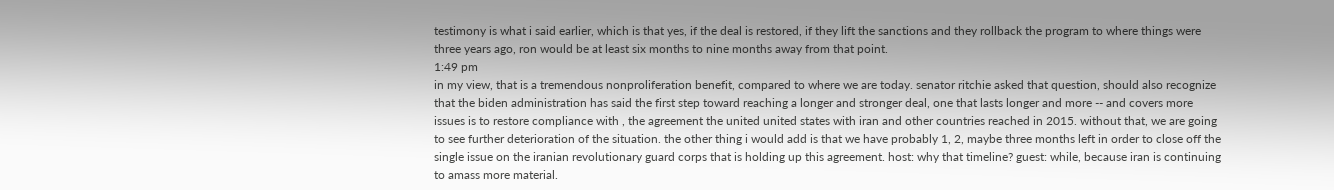testimony is what i said earlier, which is that yes, if the deal is restored, if they lift the sanctions and they rollback the program to where things were three years ago, ron would be at least six months to nine months away from that point.
1:49 pm
in my view, that is a tremendous nonproliferation benefit, compared to where we are today. senator ritchie asked that question, should also recognize that the biden administration has said the first step toward reaching a longer and stronger deal, one that lasts longer and more -- and covers more issues is to restore compliance with , the agreement the united united states with iran and other countries reached in 2015. without that, we are going to see further deterioration of the situation. the other thing i would add is that we have probably 1, 2, maybe three months left in order to close off the single issue on the iranian revolutionary guard corps that is holding up this agreement. host: why that timeline? guest: while, because iran is continuing to amass more material.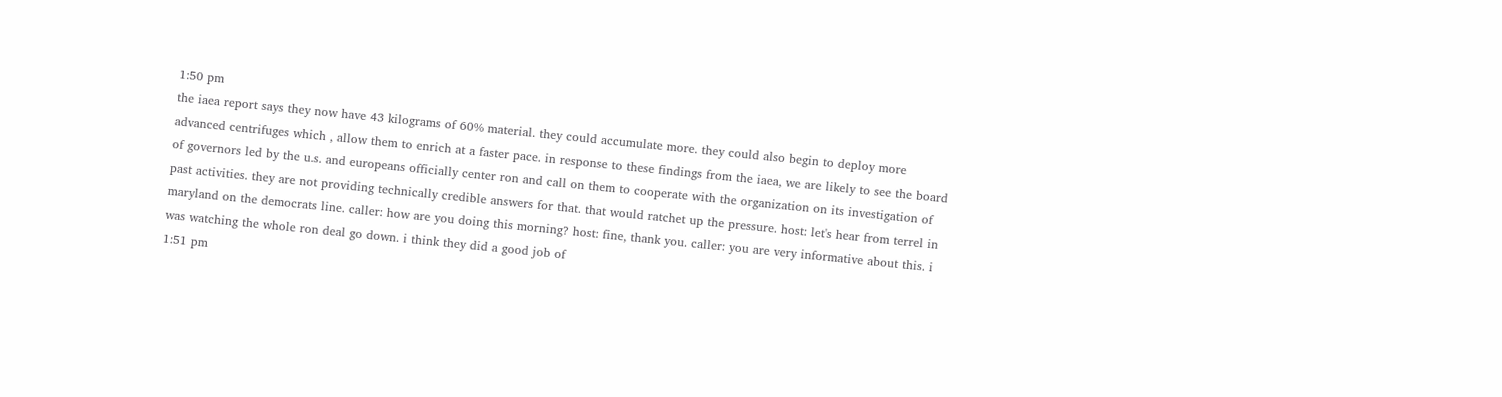1:50 pm
the iaea report says they now have 43 kilograms of 60% material. they could accumulate more. they could also begin to deploy more advanced centrifuges which , allow them to enrich at a faster pace. in response to these findings from the iaea, we are likely to see the board of governors led by the u.s. and europeans officially center ron and call on them to cooperate with the organization on its investigation of past activities. they are not providing technically credible answers for that. that would ratchet up the pressure. host: let's hear from terrel in maryland on the democrats line. caller: how are you doing this morning? host: fine, thank you. caller: you are very informative about this. i was watching the whole ron deal go down. i think they did a good job of
1:51 pm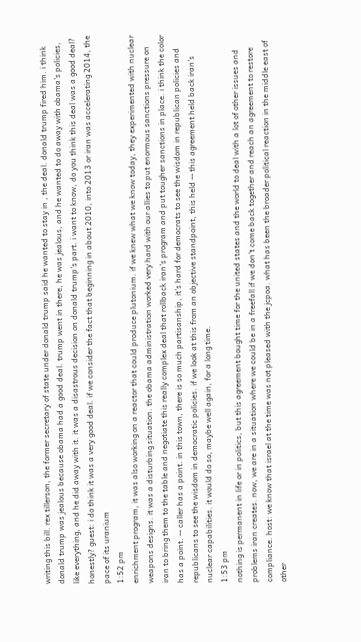writing this bill. rex tillerson, the former secretary of state under donald trump said he wanted to stay in , the deal. donald trump fired him. i think donald trump was jealous because obama had a good deal. trump went in there, he was jealous, and he wanted to do away with obama's policies, like everything, and he did away with it. it was a disastrous decision on donald trump's part. i want to know, do you think this deal was a good deal? honestly? guest: i do think it was a very good deal. if we consider the fact that beginning in about 2010, into 2013 or iran was accelerating 2014, the pace of its uranium
1:52 pm
enrichment program, it was also working on a reactor that could produce plutonium. if we knew what we know today, they experimented with nuclear weapons designs. it was a disturbing situation. the obama administration worked very hard with our allies to put enormous sanctions pressure on iran to bring them to the table and negotiate this really complex deal that rollback iran's program and put tougher sanctions in place. i think the color has a point. -- caller has a point. in this town, there is so much partisanship, it's hard for democrats to see the wisdom in republican policies and republicans to see the wisdom in democratic policies. if we look at this from an objective standpoint, this held -- this agreement held back iran's nuclear capabilities. it would do so, maybe well again, for a long time.
1:53 pm
nothing is permanent in life or in politics, but this agreement bought time for the united states and the world to deal with a lot of other issues and problems iran creates. now, we are in a situation where we could be in a freefall if we don't come back together and reach an agreement to restore compliance. host: we know that israel at the time was not pleased with the jcpoa. what has been the broader political reaction in the middle east of other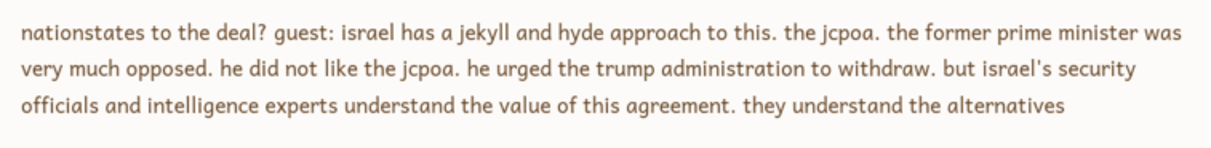nationstates to the deal? guest: israel has a jekyll and hyde approach to this. the jcpoa. the former prime minister was very much opposed. he did not like the jcpoa. he urged the trump administration to withdraw. but israel's security officials and intelligence experts understand the value of this agreement. they understand the alternatives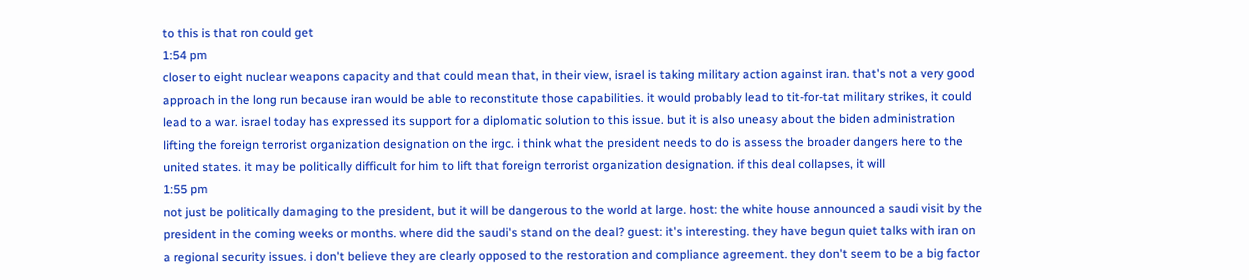to this is that ron could get
1:54 pm
closer to eight nuclear weapons capacity and that could mean that, in their view, israel is taking military action against iran. that's not a very good approach in the long run because iran would be able to reconstitute those capabilities. it would probably lead to tit-for-tat military strikes, it could lead to a war. israel today has expressed its support for a diplomatic solution to this issue. but it is also uneasy about the biden administration lifting the foreign terrorist organization designation on the irgc. i think what the president needs to do is assess the broader dangers here to the united states. it may be politically difficult for him to lift that foreign terrorist organization designation. if this deal collapses, it will
1:55 pm
not just be politically damaging to the president, but it will be dangerous to the world at large. host: the white house announced a saudi visit by the president in the coming weeks or months. where did the saudi's stand on the deal? guest: it's interesting. they have begun quiet talks with iran on a regional security issues. i don't believe they are clearly opposed to the restoration and compliance agreement. they don't seem to be a big factor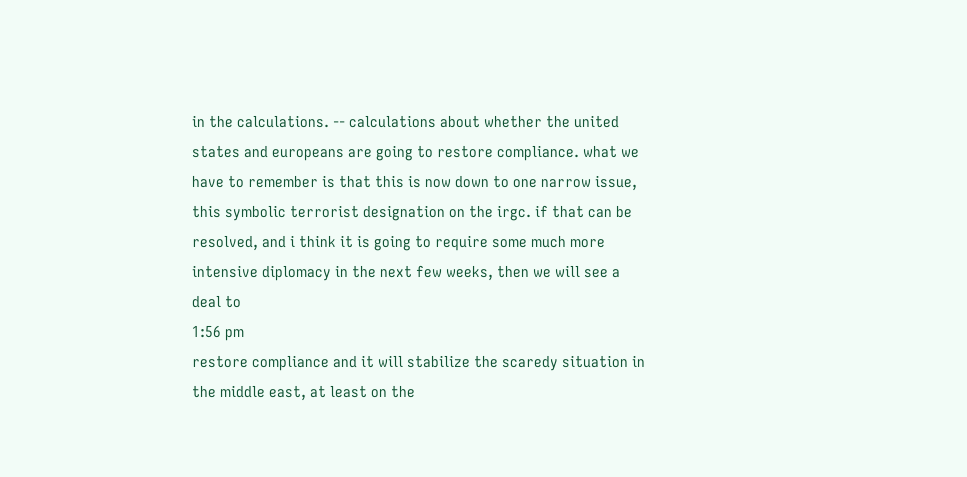in the calculations. -- calculations about whether the united states and europeans are going to restore compliance. what we have to remember is that this is now down to one narrow issue, this symbolic terrorist designation on the irgc. if that can be resolved, and i think it is going to require some much more intensive diplomacy in the next few weeks, then we will see a deal to
1:56 pm
restore compliance and it will stabilize the scaredy situation in the middle east, at least on the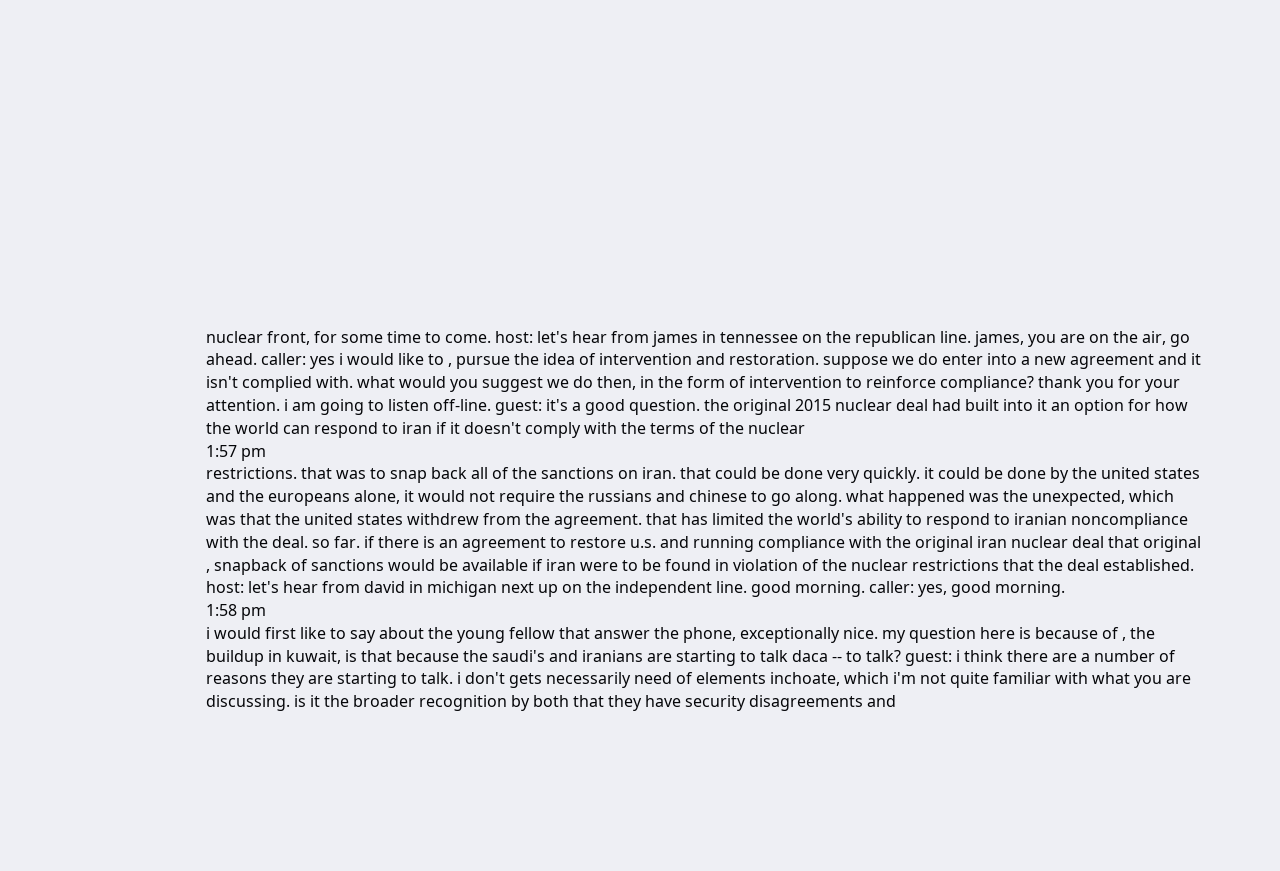nuclear front, for some time to come. host: let's hear from james in tennessee on the republican line. james, you are on the air, go ahead. caller: yes i would like to , pursue the idea of intervention and restoration. suppose we do enter into a new agreement and it isn't complied with. what would you suggest we do then, in the form of intervention to reinforce compliance? thank you for your attention. i am going to listen off-line. guest: it's a good question. the original 2015 nuclear deal had built into it an option for how the world can respond to iran if it doesn't comply with the terms of the nuclear
1:57 pm
restrictions. that was to snap back all of the sanctions on iran. that could be done very quickly. it could be done by the united states and the europeans alone, it would not require the russians and chinese to go along. what happened was the unexpected, which was that the united states withdrew from the agreement. that has limited the world's ability to respond to iranian noncompliance with the deal. so far. if there is an agreement to restore u.s. and running compliance with the original iran nuclear deal that original , snapback of sanctions would be available if iran were to be found in violation of the nuclear restrictions that the deal established. host: let's hear from david in michigan next up on the independent line. good morning. caller: yes, good morning.
1:58 pm
i would first like to say about the young fellow that answer the phone, exceptionally nice. my question here is because of , the buildup in kuwait, is that because the saudi's and iranians are starting to talk daca -- to talk? guest: i think there are a number of reasons they are starting to talk. i don't gets necessarily need of elements inchoate, which i'm not quite familiar with what you are discussing. is it the broader recognition by both that they have security disagreements and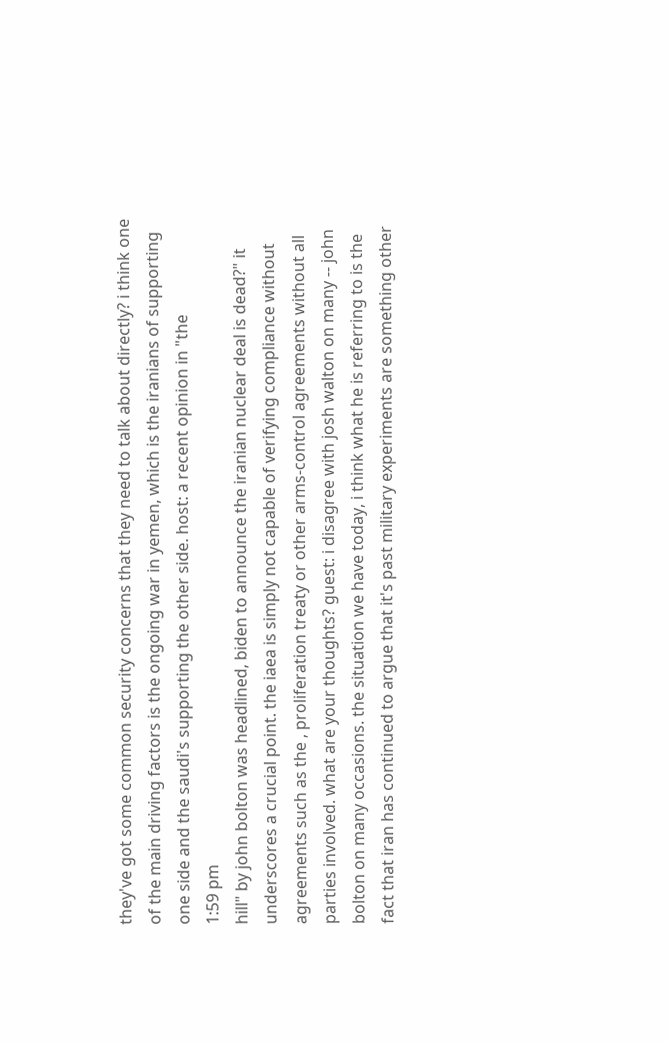they've got some common security concerns that they need to talk about directly? i think one of the main driving factors is the ongoing war in yemen, which is the iranians of supporting one side and the saudi's supporting the other side. host: a recent opinion in "the
1:59 pm
hill" by john bolton was headlined, biden to announce the iranian nuclear deal is dead?" it underscores a crucial point. the iaea is simply not capable of verifying compliance without agreements such as the , proliferation treaty or other arms-control agreements without all parties involved. what are your thoughts? guest: i disagree with josh walton on many -- john bolton on many occasions. the situation we have today, i think what he is referring to is the fact that iran has continued to argue that it's past military experiments are something other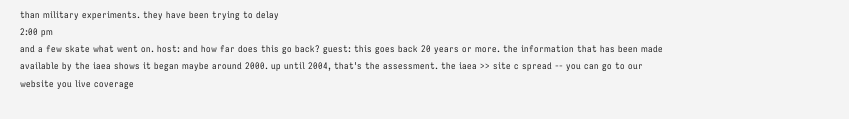than military experiments. they have been trying to delay
2:00 pm
and a few skate what went on. host: and how far does this go back? guest: this goes back 20 years or more. the information that has been made available by the iaea shows it began maybe around 2000. up until 2004, that's the assessment. the iaea >> site c spread -- you can go to our website you live coverage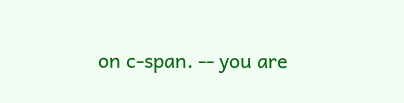on c-span. -- you are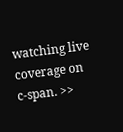watching live coverage on c-span. >>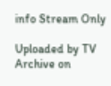info Stream Only

Uploaded by TV Archive on